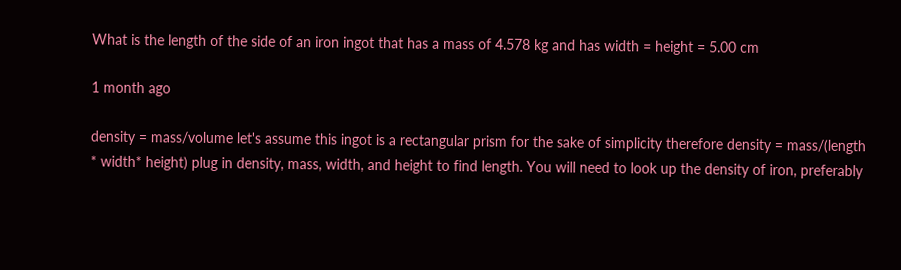What is the length of the side of an iron ingot that has a mass of 4.578 kg and has width = height = 5.00 cm

1 month ago

density = mass/volume let's assume this ingot is a rectangular prism for the sake of simplicity therefore density = mass/(length * width* height) plug in density, mass, width, and height to find length. You will need to look up the density of iron, preferably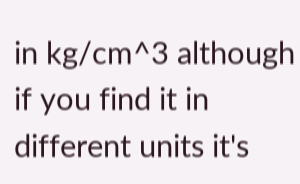in kg/cm^3 although if you find it in different units it's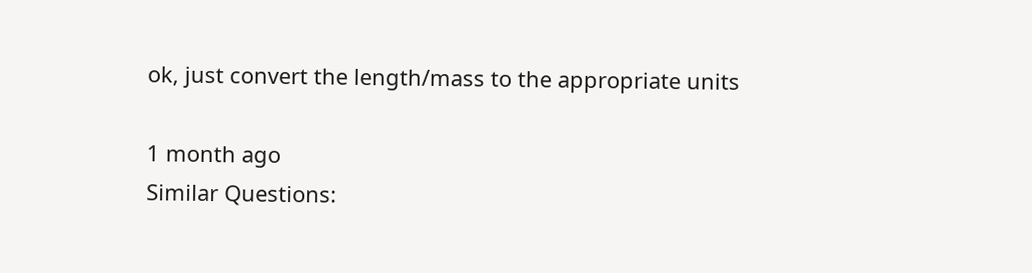ok, just convert the length/mass to the appropriate units

1 month ago
Similar Questions: